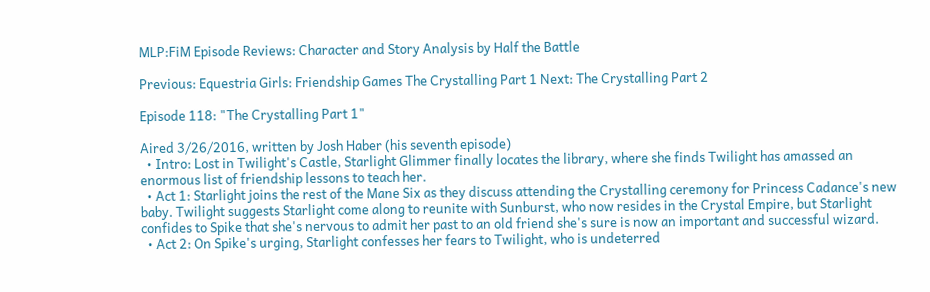MLP:FiM Episode Reviews: Character and Story Analysis by Half the Battle

Previous: Equestria Girls: Friendship Games The Crystalling Part 1 Next: The Crystalling Part 2

Episode 118: "The Crystalling Part 1"

Aired 3/26/2016, written by Josh Haber (his seventh episode)
  • Intro: Lost in Twilight's Castle, Starlight Glimmer finally locates the library, where she finds Twilight has amassed an enormous list of friendship lessons to teach her.
  • Act 1: Starlight joins the rest of the Mane Six as they discuss attending the Crystalling ceremony for Princess Cadance's new baby. Twilight suggests Starlight come along to reunite with Sunburst, who now resides in the Crystal Empire, but Starlight confides to Spike that she's nervous to admit her past to an old friend she's sure is now an important and successful wizard.
  • Act 2: On Spike's urging, Starlight confesses her fears to Twilight, who is undeterred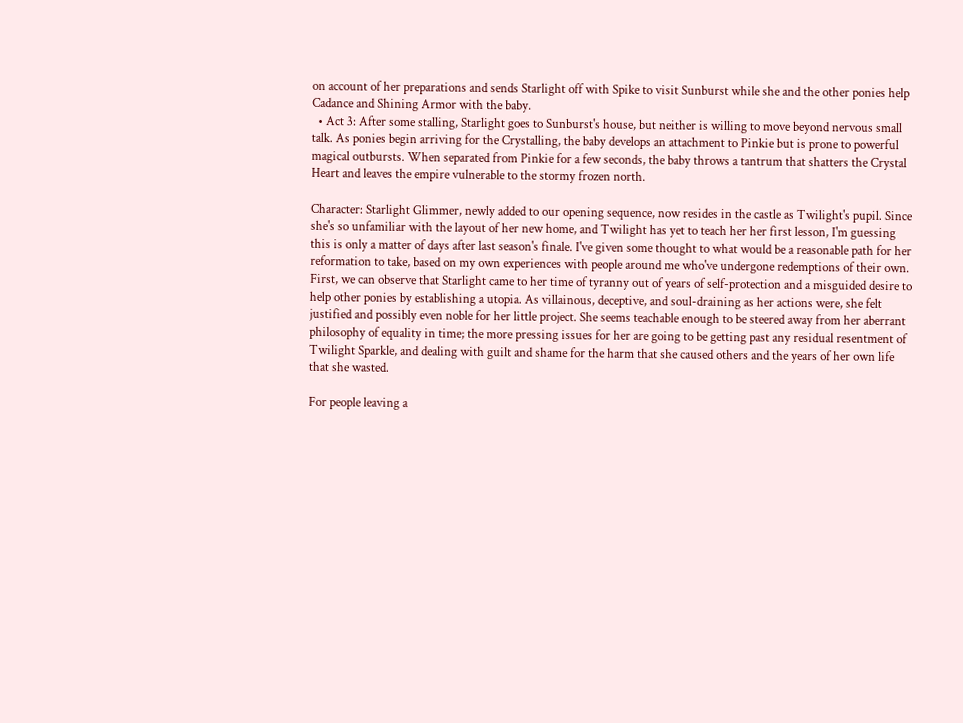on account of her preparations and sends Starlight off with Spike to visit Sunburst while she and the other ponies help Cadance and Shining Armor with the baby.
  • Act 3: After some stalling, Starlight goes to Sunburst's house, but neither is willing to move beyond nervous small talk. As ponies begin arriving for the Crystalling, the baby develops an attachment to Pinkie but is prone to powerful magical outbursts. When separated from Pinkie for a few seconds, the baby throws a tantrum that shatters the Crystal Heart and leaves the empire vulnerable to the stormy frozen north.

Character: Starlight Glimmer, newly added to our opening sequence, now resides in the castle as Twilight's pupil. Since she's so unfamiliar with the layout of her new home, and Twilight has yet to teach her her first lesson, I'm guessing this is only a matter of days after last season's finale. I've given some thought to what would be a reasonable path for her reformation to take, based on my own experiences with people around me who've undergone redemptions of their own. First, we can observe that Starlight came to her time of tyranny out of years of self-protection and a misguided desire to help other ponies by establishing a utopia. As villainous, deceptive, and soul-draining as her actions were, she felt justified and possibly even noble for her little project. She seems teachable enough to be steered away from her aberrant philosophy of equality in time; the more pressing issues for her are going to be getting past any residual resentment of Twilight Sparkle, and dealing with guilt and shame for the harm that she caused others and the years of her own life that she wasted.

For people leaving a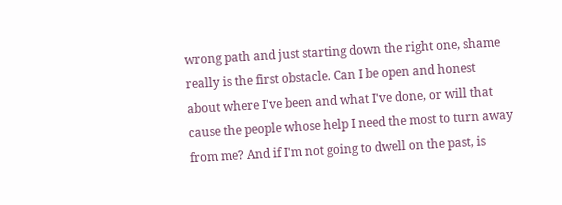wrong path and just starting down the right one, shame really is the first obstacle. Can I be open and honest about where I've been and what I've done, or will that cause the people whose help I need the most to turn away from me? And if I'm not going to dwell on the past, is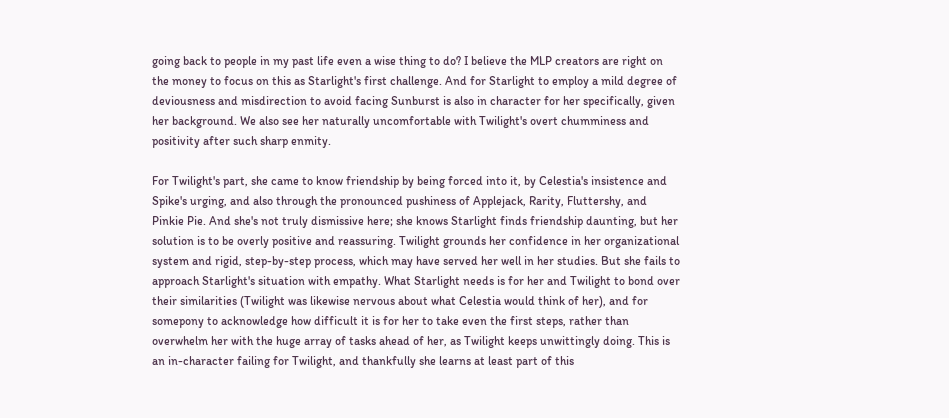going back to people in my past life even a wise thing to do? I believe the MLP creators are right on the money to focus on this as Starlight's first challenge. And for Starlight to employ a mild degree of deviousness and misdirection to avoid facing Sunburst is also in character for her specifically, given her background. We also see her naturally uncomfortable with Twilight's overt chumminess and positivity after such sharp enmity.

For Twilight's part, she came to know friendship by being forced into it, by Celestia's insistence and Spike's urging, and also through the pronounced pushiness of Applejack, Rarity, Fluttershy, and Pinkie Pie. And she's not truly dismissive here; she knows Starlight finds friendship daunting, but her solution is to be overly positive and reassuring. Twilight grounds her confidence in her organizational system and rigid, step-by-step process, which may have served her well in her studies. But she fails to approach Starlight's situation with empathy. What Starlight needs is for her and Twilight to bond over their similarities (Twilight was likewise nervous about what Celestia would think of her), and for somepony to acknowledge how difficult it is for her to take even the first steps, rather than overwhelm her with the huge array of tasks ahead of her, as Twilight keeps unwittingly doing. This is an in-character failing for Twilight, and thankfully she learns at least part of this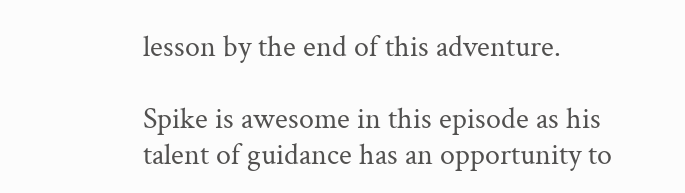lesson by the end of this adventure.

Spike is awesome in this episode as his talent of guidance has an opportunity to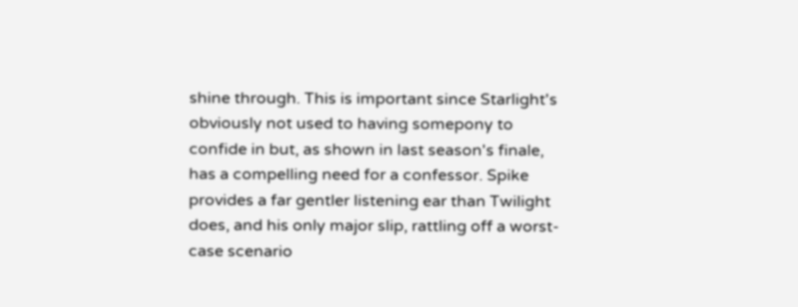shine through. This is important since Starlight's obviously not used to having somepony to confide in but, as shown in last season's finale, has a compelling need for a confessor. Spike provides a far gentler listening ear than Twilight does, and his only major slip, rattling off a worst-case scenario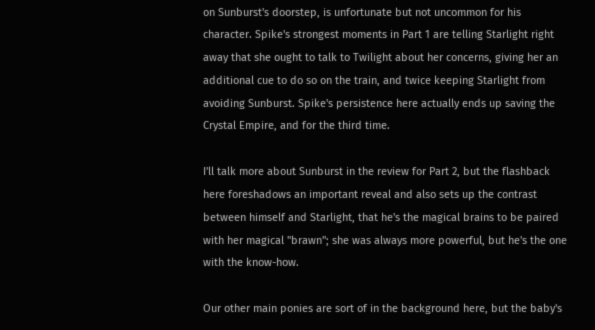on Sunburst's doorstep, is unfortunate but not uncommon for his character. Spike's strongest moments in Part 1 are telling Starlight right away that she ought to talk to Twilight about her concerns, giving her an additional cue to do so on the train, and twice keeping Starlight from avoiding Sunburst. Spike's persistence here actually ends up saving the Crystal Empire, and for the third time.

I'll talk more about Sunburst in the review for Part 2, but the flashback here foreshadows an important reveal and also sets up the contrast between himself and Starlight, that he's the magical brains to be paired with her magical "brawn"; she was always more powerful, but he's the one with the know-how.

Our other main ponies are sort of in the background here, but the baby's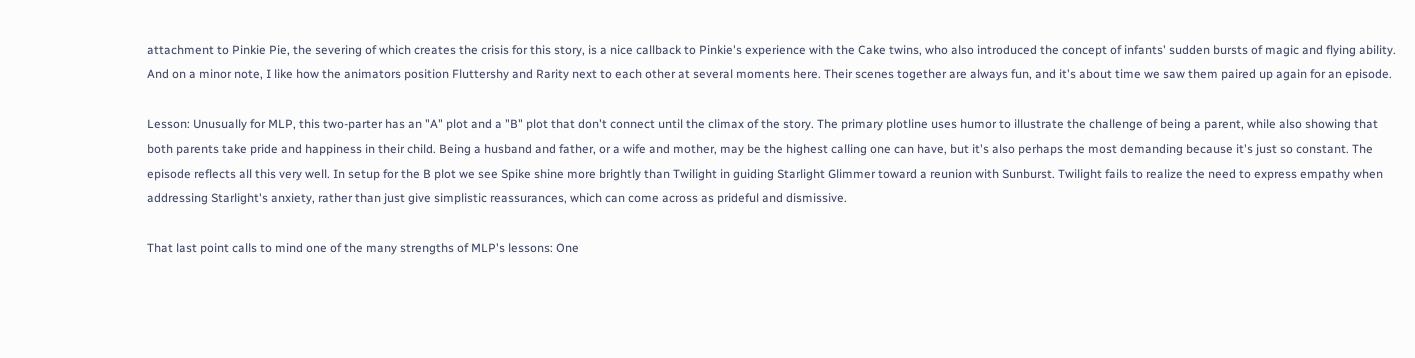attachment to Pinkie Pie, the severing of which creates the crisis for this story, is a nice callback to Pinkie's experience with the Cake twins, who also introduced the concept of infants' sudden bursts of magic and flying ability. And on a minor note, I like how the animators position Fluttershy and Rarity next to each other at several moments here. Their scenes together are always fun, and it's about time we saw them paired up again for an episode.

Lesson: Unusually for MLP, this two-parter has an "A" plot and a "B" plot that don't connect until the climax of the story. The primary plotline uses humor to illustrate the challenge of being a parent, while also showing that both parents take pride and happiness in their child. Being a husband and father, or a wife and mother, may be the highest calling one can have, but it's also perhaps the most demanding because it's just so constant. The episode reflects all this very well. In setup for the B plot we see Spike shine more brightly than Twilight in guiding Starlight Glimmer toward a reunion with Sunburst. Twilight fails to realize the need to express empathy when addressing Starlight's anxiety, rather than just give simplistic reassurances, which can come across as prideful and dismissive.

That last point calls to mind one of the many strengths of MLP's lessons: One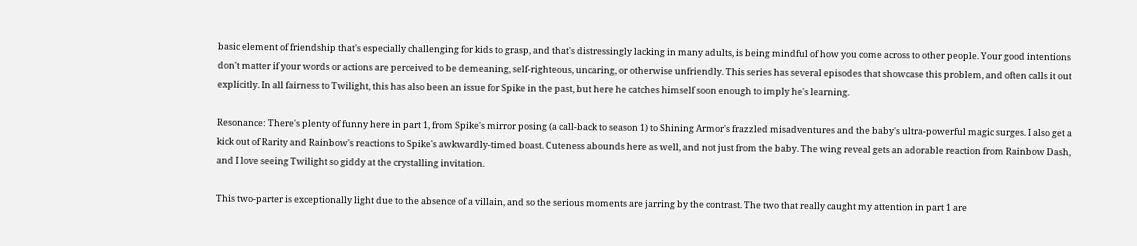basic element of friendship that's especially challenging for kids to grasp, and that's distressingly lacking in many adults, is being mindful of how you come across to other people. Your good intentions don't matter if your words or actions are perceived to be demeaning, self-righteous, uncaring, or otherwise unfriendly. This series has several episodes that showcase this problem, and often calls it out explicitly. In all fairness to Twilight, this has also been an issue for Spike in the past, but here he catches himself soon enough to imply he's learning.

Resonance: There's plenty of funny here in part 1, from Spike's mirror posing (a call-back to season 1) to Shining Armor's frazzled misadventures and the baby's ultra-powerful magic surges. I also get a kick out of Rarity and Rainbow's reactions to Spike's awkwardly-timed boast. Cuteness abounds here as well, and not just from the baby. The wing reveal gets an adorable reaction from Rainbow Dash, and I love seeing Twilight so giddy at the crystalling invitation.

This two-parter is exceptionally light due to the absence of a villain, and so the serious moments are jarring by the contrast. The two that really caught my attention in part 1 are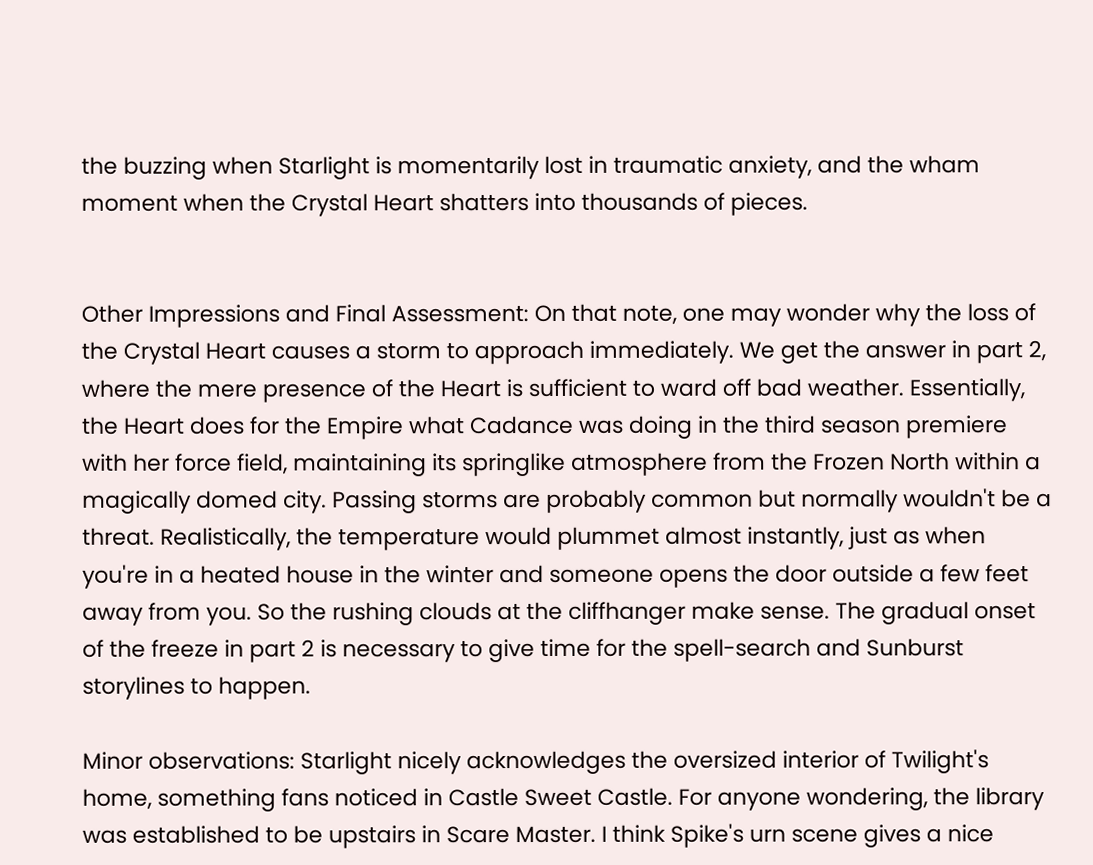the buzzing when Starlight is momentarily lost in traumatic anxiety, and the wham moment when the Crystal Heart shatters into thousands of pieces.


Other Impressions and Final Assessment: On that note, one may wonder why the loss of the Crystal Heart causes a storm to approach immediately. We get the answer in part 2, where the mere presence of the Heart is sufficient to ward off bad weather. Essentially, the Heart does for the Empire what Cadance was doing in the third season premiere with her force field, maintaining its springlike atmosphere from the Frozen North within a magically domed city. Passing storms are probably common but normally wouldn't be a threat. Realistically, the temperature would plummet almost instantly, just as when you're in a heated house in the winter and someone opens the door outside a few feet away from you. So the rushing clouds at the cliffhanger make sense. The gradual onset of the freeze in part 2 is necessary to give time for the spell-search and Sunburst storylines to happen.

Minor observations: Starlight nicely acknowledges the oversized interior of Twilight's home, something fans noticed in Castle Sweet Castle. For anyone wondering, the library was established to be upstairs in Scare Master. I think Spike's urn scene gives a nice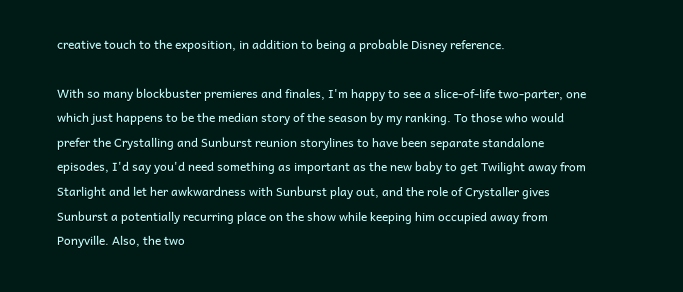creative touch to the exposition, in addition to being a probable Disney reference.

With so many blockbuster premieres and finales, I'm happy to see a slice-of-life two-parter, one which just happens to be the median story of the season by my ranking. To those who would prefer the Crystalling and Sunburst reunion storylines to have been separate standalone episodes, I'd say you'd need something as important as the new baby to get Twilight away from Starlight and let her awkwardness with Sunburst play out, and the role of Crystaller gives Sunburst a potentially recurring place on the show while keeping him occupied away from Ponyville. Also, the two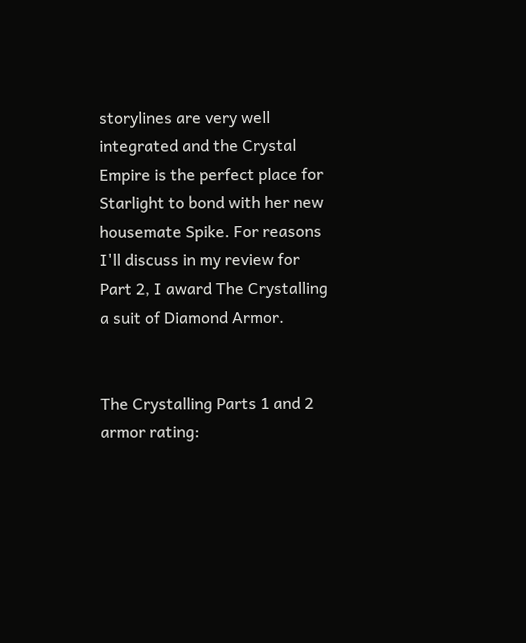storylines are very well integrated and the Crystal Empire is the perfect place for Starlight to bond with her new housemate Spike. For reasons I'll discuss in my review for Part 2, I award The Crystalling a suit of Diamond Armor.


The Crystalling Parts 1 and 2 armor rating: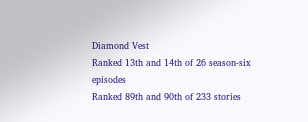Diamond Vest
Ranked 13th and 14th of 26 season-six episodes
Ranked 89th and 90th of 233 stories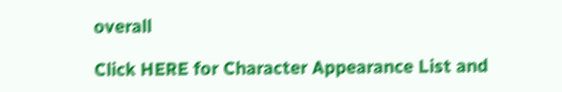overall

Click HERE for Character Appearance List and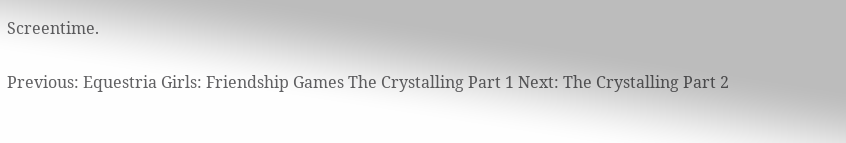Screentime.

Previous: Equestria Girls: Friendship Games The Crystalling Part 1 Next: The Crystalling Part 2